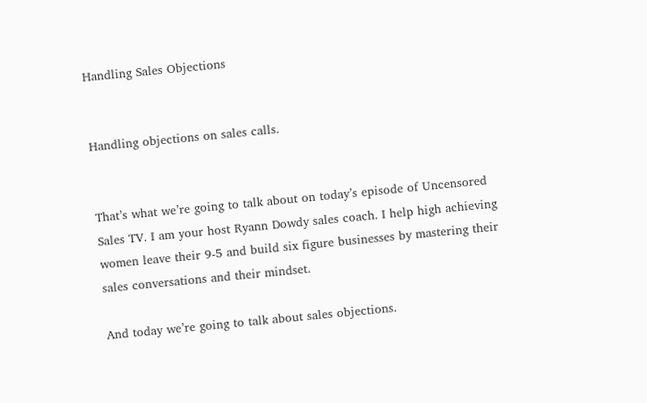Handling Sales Objections


Handling objections on sales calls.


That’s what we’re going to talk about on today’s episode of Uncensored Sales TV. I am your host Ryann Dowdy sales coach. I help high achieving women leave their 9-5 and build six figure businesses by mastering their sales conversations and their mindset.

And today we’re going to talk about sales objections.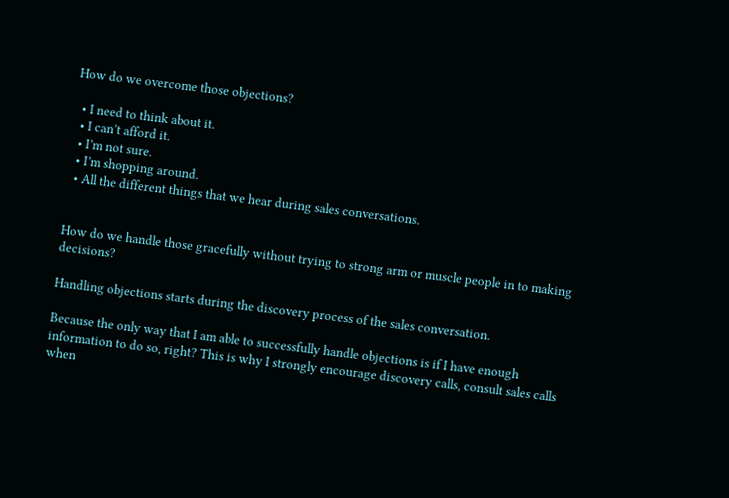How do we overcome those objections?

  • I need to think about it.
  • I can’t afford it.
  • I’m not sure.
  • I’m shopping around.
  • All the different things that we hear during sales conversations.


How do we handle those gracefully without trying to strong arm or muscle people in to making decisions?

Handling objections starts during the discovery process of the sales conversation.

Because the only way that I am able to successfully handle objections is if I have enough information to do so, right? This is why I strongly encourage discovery calls, consult sales calls when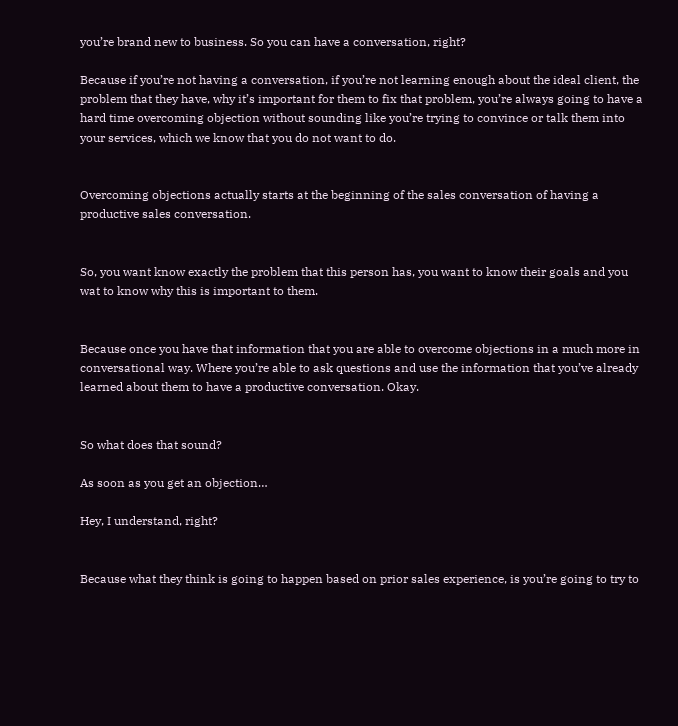you’re brand new to business. So you can have a conversation, right?

Because if you’re not having a conversation, if you’re not learning enough about the ideal client, the problem that they have, why it’s important for them to fix that problem, you’re always going to have a hard time overcoming objection without sounding like you’re trying to convince or talk them into your services, which we know that you do not want to do.


Overcoming objections actually starts at the beginning of the sales conversation of having a productive sales conversation.


So, you want know exactly the problem that this person has, you want to know their goals and you wat to know why this is important to them.


Because once you have that information that you are able to overcome objections in a much more in conversational way. Where you’re able to ask questions and use the information that you’ve already learned about them to have a productive conversation. Okay.


So what does that sound?

As soon as you get an objection…

Hey, I understand, right?


Because what they think is going to happen based on prior sales experience, is you’re going to try to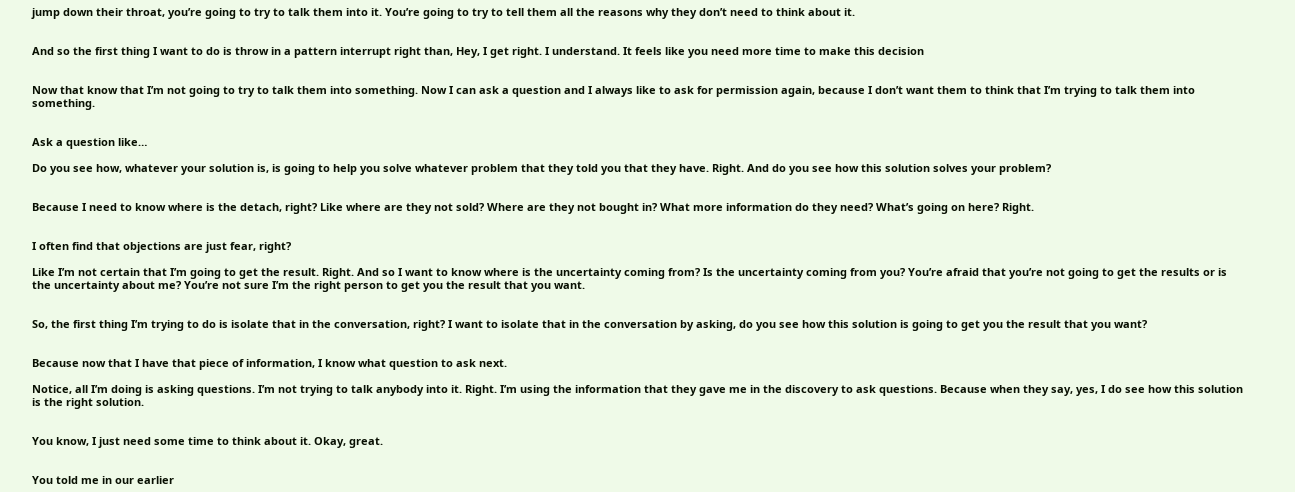jump down their throat, you’re going to try to talk them into it. You’re going to try to tell them all the reasons why they don’t need to think about it.


And so the first thing I want to do is throw in a pattern interrupt right than, Hey, I get right. I understand. It feels like you need more time to make this decision


Now that know that I’m not going to try to talk them into something. Now I can ask a question and I always like to ask for permission again, because I don’t want them to think that I’m trying to talk them into something.


Ask a question like…

Do you see how, whatever your solution is, is going to help you solve whatever problem that they told you that they have. Right. And do you see how this solution solves your problem?


Because I need to know where is the detach, right? Like where are they not sold? Where are they not bought in? What more information do they need? What’s going on here? Right.


I often find that objections are just fear, right?

Like I’m not certain that I’m going to get the result. Right. And so I want to know where is the uncertainty coming from? Is the uncertainty coming from you? You’re afraid that you’re not going to get the results or is the uncertainty about me? You’re not sure I’m the right person to get you the result that you want.


So, the first thing I’m trying to do is isolate that in the conversation, right? I want to isolate that in the conversation by asking, do you see how this solution is going to get you the result that you want?


Because now that I have that piece of information, I know what question to ask next.

Notice, all I’m doing is asking questions. I’m not trying to talk anybody into it. Right. I’m using the information that they gave me in the discovery to ask questions. Because when they say, yes, I do see how this solution is the right solution.


You know, I just need some time to think about it. Okay, great.


You told me in our earlier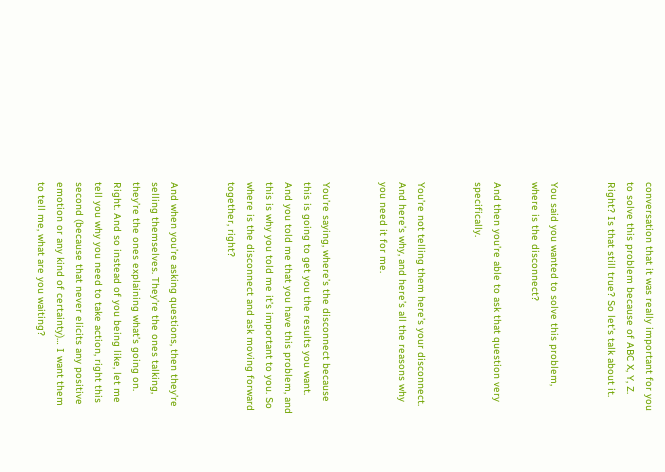conversation that it was really important for you to solve this problem because of ABC X, Y, Z. Right? Is that still true? So let’s talk about it.


You said you wanted to solve this problem, where is the disconnect?

And then you’re able to ask that question very specifically.


You’re not telling them here’s your disconnect. And here’s why, and here’s all the reasons why you need it for me.


You’re saying, where’s the disconnect because this is going to get you the results you want. And you told me that you have this problem, and this is why you told me it’s important to you. So where is the disconnect and ask moving forward together, right?


And when you’re asking questions, then they’re selling themselves. They’re the ones talking, they’re the ones explaining what’s going on. Right. And so instead of you being like, let me tell you why you need to take action, right this second (because that never elicits any positive emotion or any kind of certainty)… I want them to tell me, what are you waiting?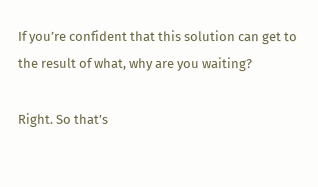If you’re confident that this solution can get to the result of what, why are you waiting?

Right. So that’s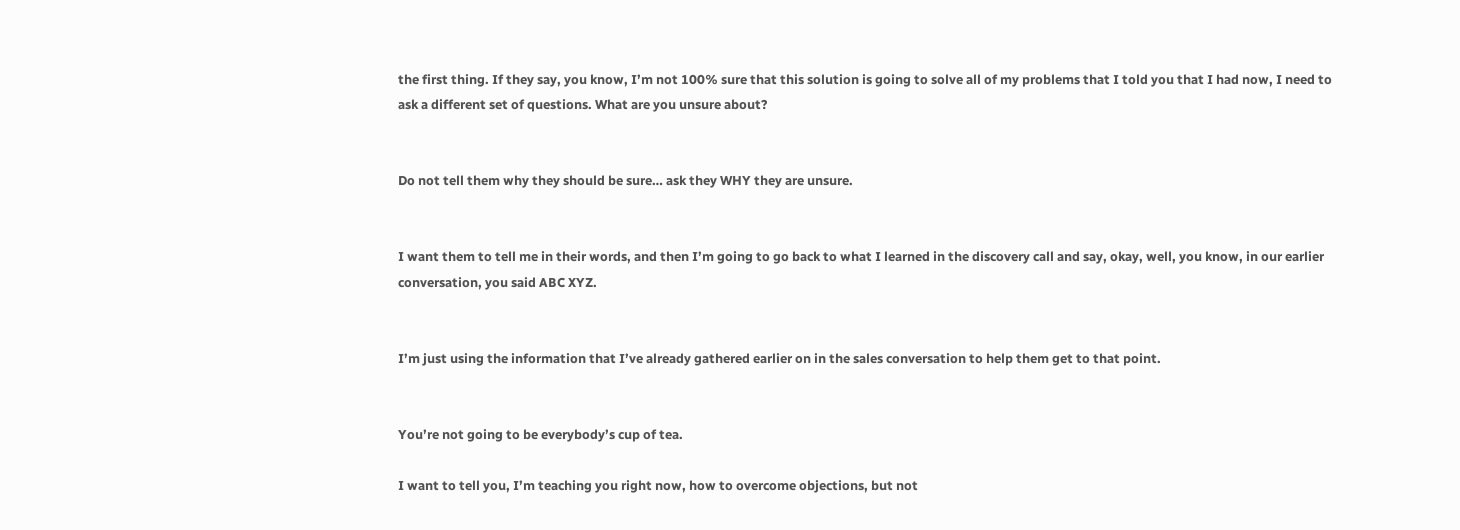the first thing. If they say, you know, I’m not 100% sure that this solution is going to solve all of my problems that I told you that I had now, I need to ask a different set of questions. What are you unsure about?


Do not tell them why they should be sure… ask they WHY they are unsure.


I want them to tell me in their words, and then I’m going to go back to what I learned in the discovery call and say, okay, well, you know, in our earlier conversation, you said ABC XYZ.


I’m just using the information that I’ve already gathered earlier on in the sales conversation to help them get to that point.


You’re not going to be everybody’s cup of tea.

I want to tell you, I’m teaching you right now, how to overcome objections, but not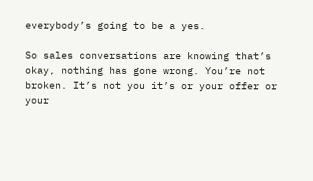everybody’s going to be a yes.

So sales conversations are knowing that’s okay, nothing has gone wrong. You’re not broken. It’s not you it’s or your offer or your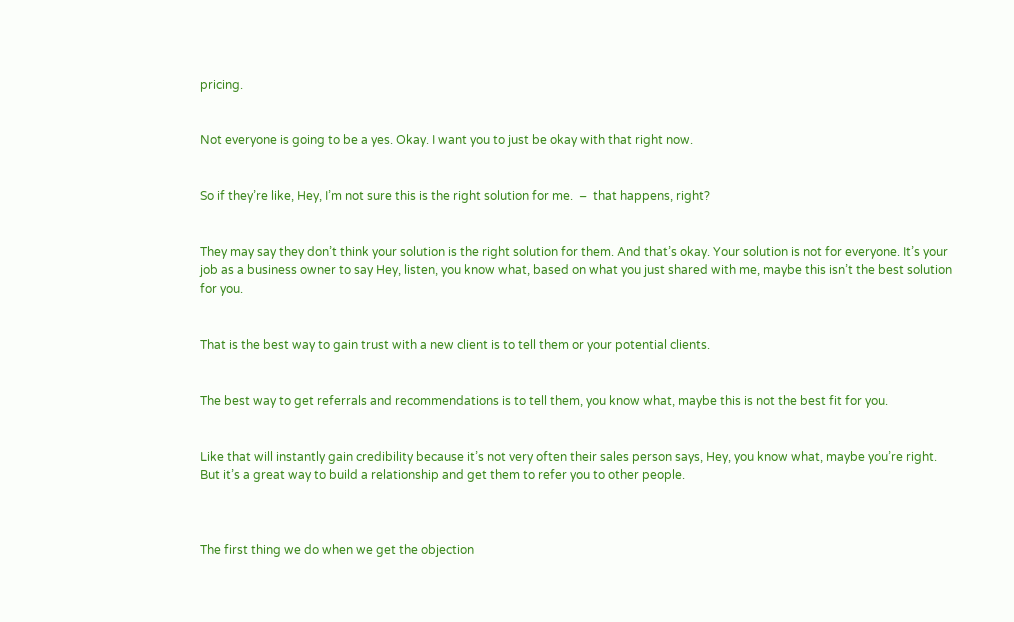pricing.


Not everyone is going to be a yes. Okay. I want you to just be okay with that right now.


So if they’re like, Hey, I’m not sure this is the right solution for me.  –  that happens, right?


They may say they don’t think your solution is the right solution for them. And that’s okay. Your solution is not for everyone. It’s your job as a business owner to say Hey, listen, you know what, based on what you just shared with me, maybe this isn’t the best solution for you.


That is the best way to gain trust with a new client is to tell them or your potential clients.


The best way to get referrals and recommendations is to tell them, you know what, maybe this is not the best fit for you.


Like that will instantly gain credibility because it’s not very often their sales person says, Hey, you know what, maybe you’re right. But it’s a great way to build a relationship and get them to refer you to other people.



The first thing we do when we get the objection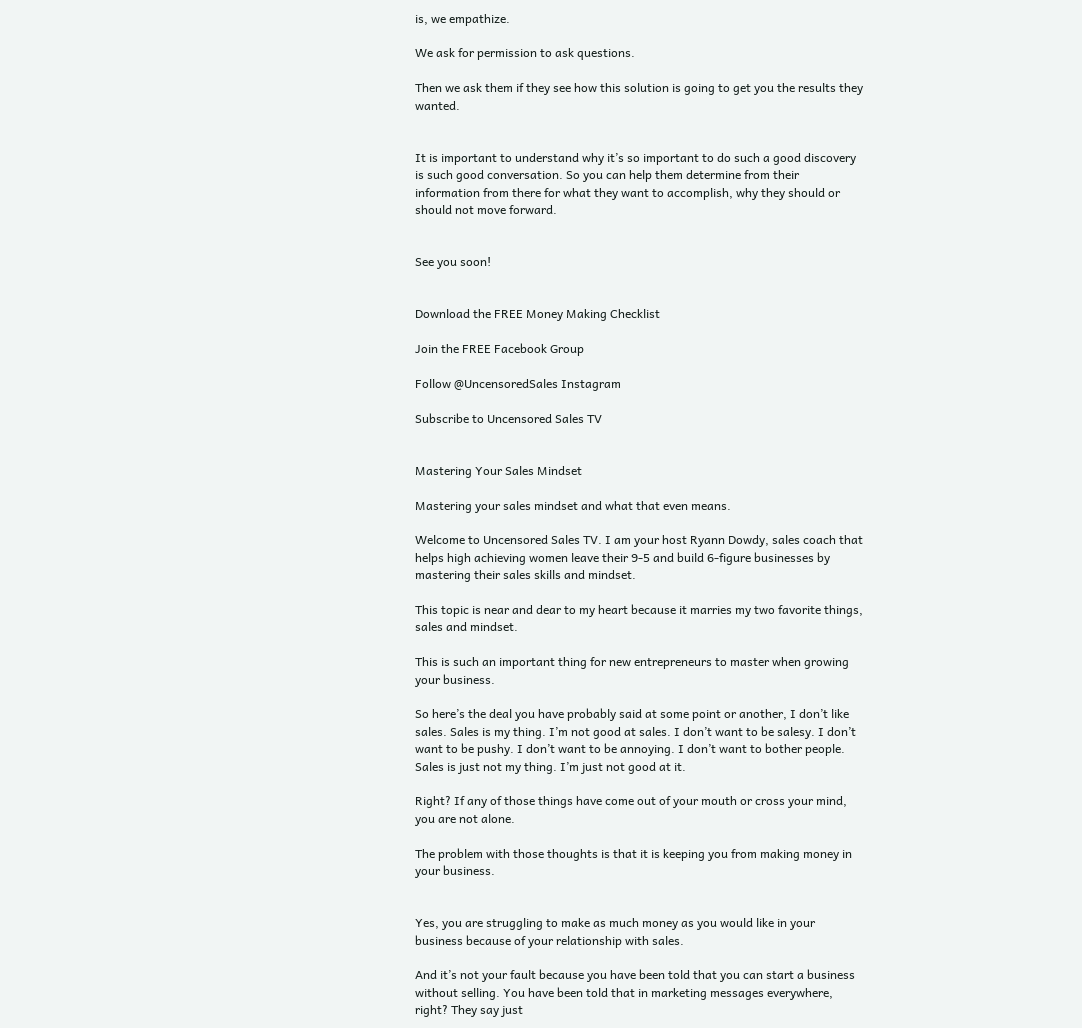is, we empathize.

We ask for permission to ask questions.

Then we ask them if they see how this solution is going to get you the results they wanted.


It is important to understand why it’s so important to do such a good discovery is such good conversation. So you can help them determine from their information from there for what they want to accomplish, why they should or should not move forward.


See you soon!


Download the FREE Money Making Checklist

Join the FREE Facebook Group

Follow @UncensoredSales Instagram

Subscribe to Uncensored Sales TV


Mastering Your Sales Mindset

Mastering your sales mindset and what that even means.

Welcome to Uncensored Sales TV. I am your host Ryann Dowdy, sales coach that helps high achieving women leave their 9-5 and build 6-figure businesses by mastering their sales skills and mindset.

This topic is near and dear to my heart because it marries my two favorite things, sales and mindset.

This is such an important thing for new entrepreneurs to master when growing your business.

So here’s the deal you have probably said at some point or another, I don’t like sales. Sales is my thing. I’m not good at sales. I don’t want to be salesy. I don’t want to be pushy. I don’t want to be annoying. I don’t want to bother people. Sales is just not my thing. I’m just not good at it.

Right? If any of those things have come out of your mouth or cross your mind, you are not alone.

The problem with those thoughts is that it is keeping you from making money in your business.


Yes, you are struggling to make as much money as you would like in your business because of your relationship with sales.

And it’s not your fault because you have been told that you can start a business without selling. You have been told that in marketing messages everywhere, right? They say just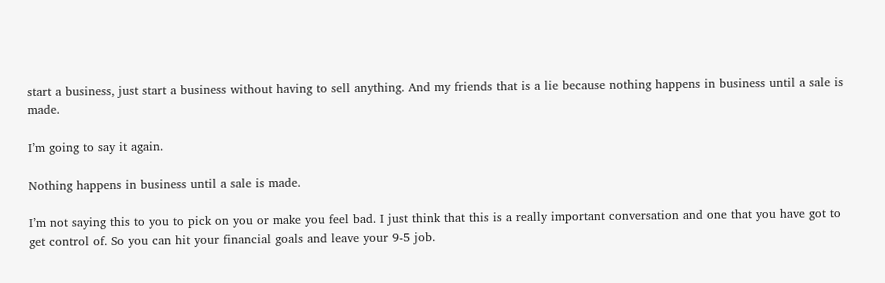start a business, just start a business without having to sell anything. And my friends that is a lie because nothing happens in business until a sale is made.

I’m going to say it again.

Nothing happens in business until a sale is made.

I’m not saying this to you to pick on you or make you feel bad. I just think that this is a really important conversation and one that you have got to get control of. So you can hit your financial goals and leave your 9-5 job.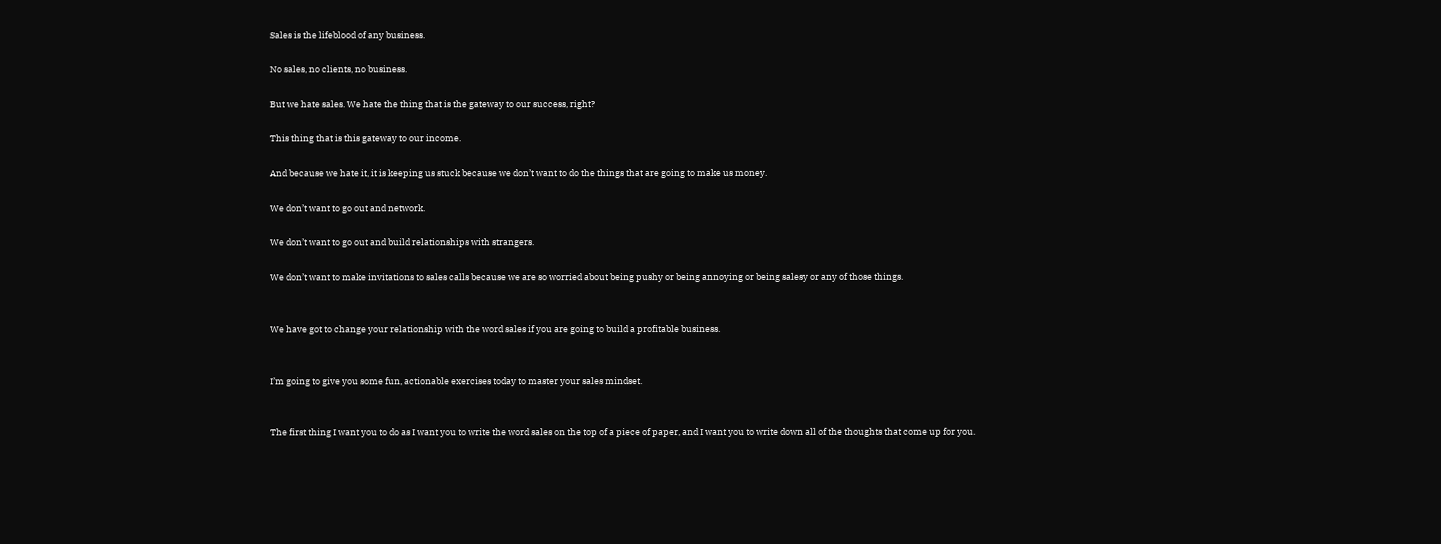Sales is the lifeblood of any business.

No sales, no clients, no business.

But we hate sales. We hate the thing that is the gateway to our success, right?

This thing that is this gateway to our income.

And because we hate it, it is keeping us stuck because we don’t want to do the things that are going to make us money.

We don’t want to go out and network.

We don’t want to go out and build relationships with strangers.

We don’t want to make invitations to sales calls because we are so worried about being pushy or being annoying or being salesy or any of those things.


We have got to change your relationship with the word sales if you are going to build a profitable business.


I’m going to give you some fun, actionable exercises today to master your sales mindset.


The first thing I want you to do as I want you to write the word sales on the top of a piece of paper, and I want you to write down all of the thoughts that come up for you.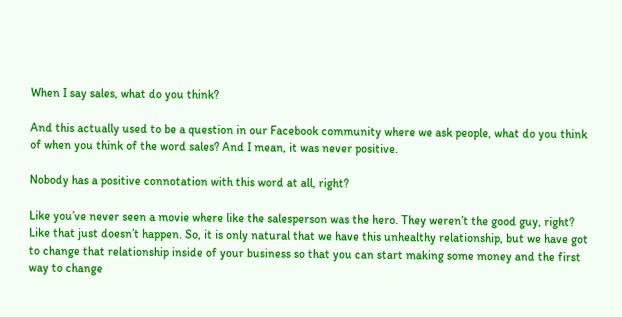When I say sales, what do you think?

And this actually used to be a question in our Facebook community where we ask people, what do you think of when you think of the word sales? And I mean, it was never positive.

Nobody has a positive connotation with this word at all, right?

Like you’ve never seen a movie where like the salesperson was the hero. They weren’t the good guy, right? Like that just doesn’t happen. So, it is only natural that we have this unhealthy relationship, but we have got to change that relationship inside of your business so that you can start making some money and the first way to change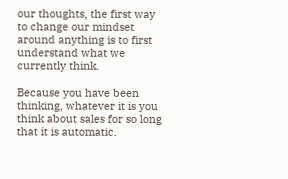our thoughts, the first way to change our mindset around anything is to first understand what we currently think.

Because you have been thinking, whatever it is you think about sales for so long that it is automatic.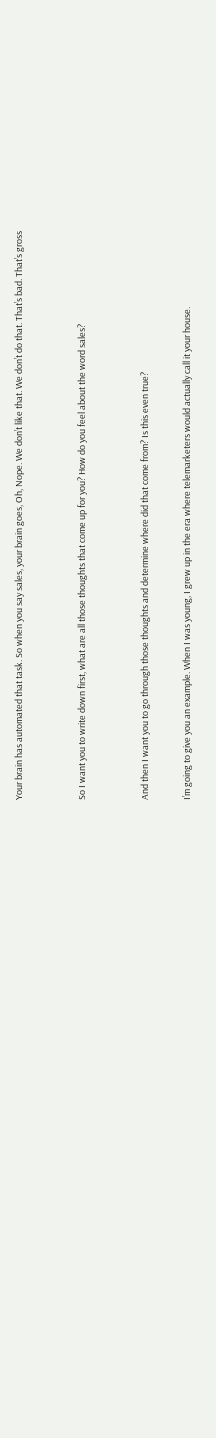Your brain has automated that task. So when you say sales, your brain goes, Oh, Nope. We don’t like that. We don’t do that. That’s bad. That’s gross


So I want you to write down first, what are all those thoughts that come up for you? How do you feel about the word sales?


And then I want you to go through those thoughts and determine where did that come from? Is this even true?

I’m going to give you an example. When I was young, I grew up in the era where telemarketers would actually call it your house.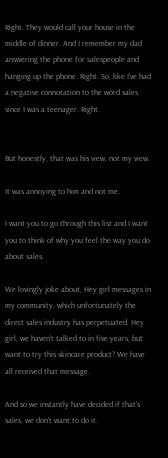Right. They would call your house in the middle of dinner. And I remember my dad answering the phone for salespeople and hanging up the phone. Right. So, like I’ve had a negative connotation to the word sales since I was a teenager. Right.


But honestly, that was his view, not my view.

It was annoying to him and not me.

I want you to go through this list and I want you to think of why you feel the way you do about sales.

We lovingly joke about, Hey girl messages in my community, which unfortunately the direct sales industry has perpetuated. Hey girl, we haven’t talked to in five years, but want to try this skincare product? We have all received that message.

And so we instantly have decided if that’s sales, we don’t want to do it.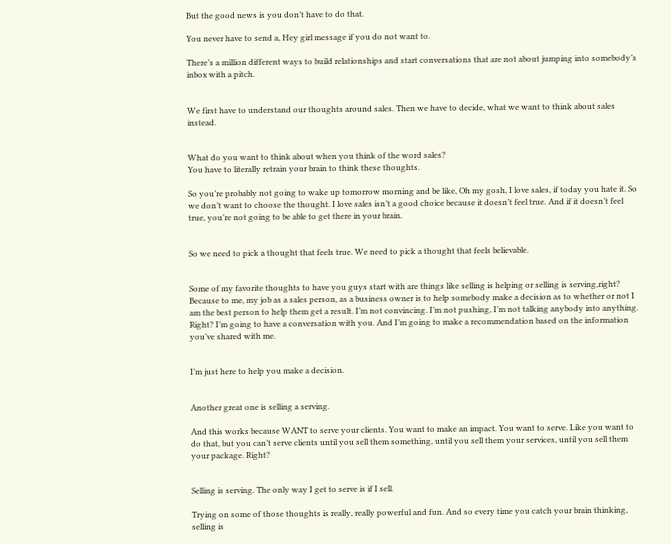But the good news is you don’t have to do that.

You never have to send a, Hey girl message if you do not want to.

There’s a million different ways to build relationships and start conversations that are not about jumping into somebody’s inbox with a pitch.


We first have to understand our thoughts around sales. Then we have to decide, what we want to think about sales instead.


What do you want to think about when you think of the word sales?
You have to literally retrain your brain to think these thoughts.

So you’re probably not going to wake up tomorrow morning and be like, Oh my gosh, I love sales, if today you hate it. So we don’t want to choose the thought. I love sales isn’t a good choice because it doesn’t feel true. And if it doesn’t feel true, you’re not going to be able to get there in your brain.


So we need to pick a thought that feels true. We need to pick a thought that feels believable.


Some of my favorite thoughts to have you guys start with are things like selling is helping or selling is serving,right? Because to me, my job as a sales person, as a business owner is to help somebody make a decision as to whether or not I am the best person to help them get a result. I’m not convincing. I’m not pushing, I’m not talking anybody into anything. Right? I’m going to have a conversation with you. And I’m going to make a recommendation based on the information you’ve shared with me.


I’m just here to help you make a decision.


Another great one is selling a serving.

And this works because WANT to serve your clients. You want to make an impact. You want to serve. Like you want to do that, but you can’t serve clients until you sell them something, until you sell them your services, until you sell them your package. Right?


Selling is serving. The only way I get to serve is if I sell.

Trying on some of those thoughts is really, really powerful and fun. And so every time you catch your brain thinking, selling is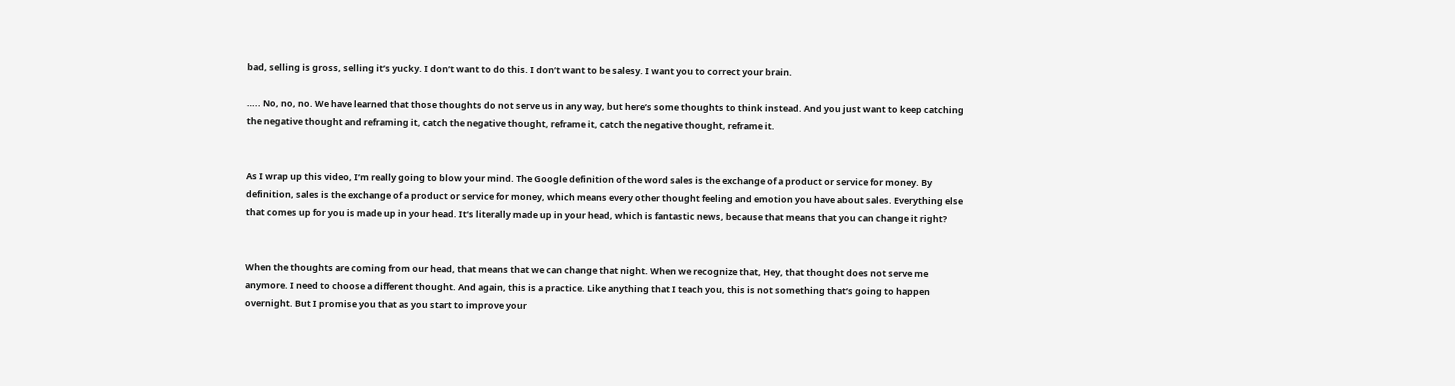bad, selling is gross, selling it’s yucky. I don’t want to do this. I don’t want to be salesy. I want you to correct your brain.

….. No, no, no. We have learned that those thoughts do not serve us in any way, but here’s some thoughts to think instead. And you just want to keep catching the negative thought and reframing it, catch the negative thought, reframe it, catch the negative thought, reframe it.


As I wrap up this video, I’m really going to blow your mind. The Google definition of the word sales is the exchange of a product or service for money. By definition, sales is the exchange of a product or service for money, which means every other thought feeling and emotion you have about sales. Everything else that comes up for you is made up in your head. It’s literally made up in your head, which is fantastic news, because that means that you can change it right?


When the thoughts are coming from our head, that means that we can change that night. When we recognize that, Hey, that thought does not serve me anymore. I need to choose a different thought. And again, this is a practice. Like anything that I teach you, this is not something that’s going to happen overnight. But I promise you that as you start to improve your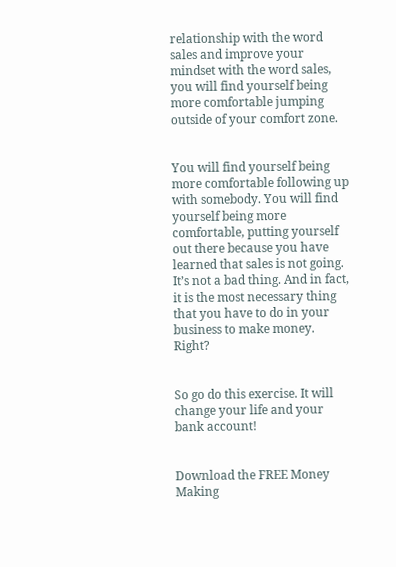relationship with the word sales and improve your mindset with the word sales, you will find yourself being more comfortable jumping outside of your comfort zone.


You will find yourself being more comfortable following up with somebody. You will find yourself being more comfortable, putting yourself out there because you have learned that sales is not going. It’s not a bad thing. And in fact, it is the most necessary thing that you have to do in your business to make money. Right?


So go do this exercise. It will change your life and your bank account!


Download the FREE Money Making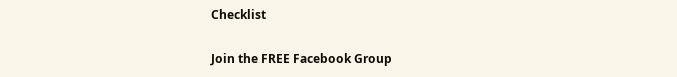Checklist

Join the FREE Facebook Group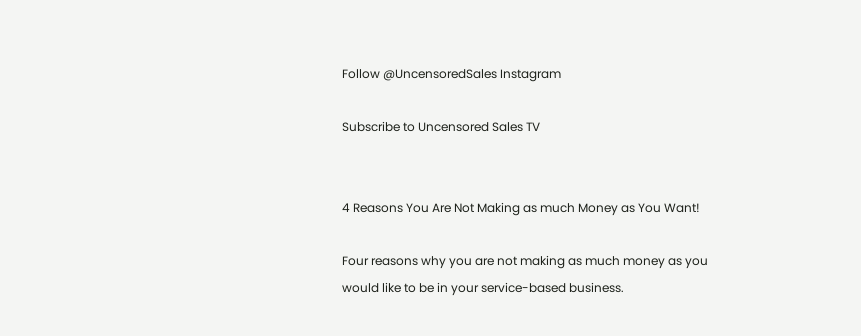Follow @UncensoredSales Instagram

Subscribe to Uncensored Sales TV


4 Reasons You Are Not Making as much Money as You Want!

Four reasons why you are not making as much money as you would like to be in your service-based business.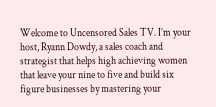Welcome to Uncensored Sales TV. I’m your host, Ryann Dowdy, a sales coach and strategist that helps high achieving women that leave your nine to five and build six figure businesses by mastering your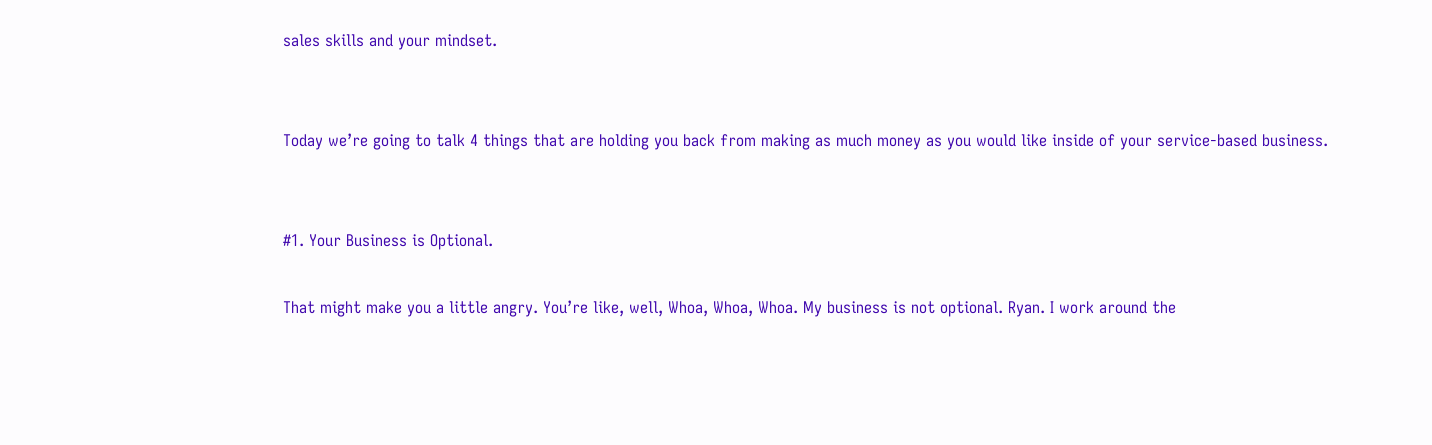sales skills and your mindset.


Today we’re going to talk 4 things that are holding you back from making as much money as you would like inside of your service-based business.


#1. Your Business is Optional.

That might make you a little angry. You’re like, well, Whoa, Whoa, Whoa. My business is not optional. Ryan. I work around the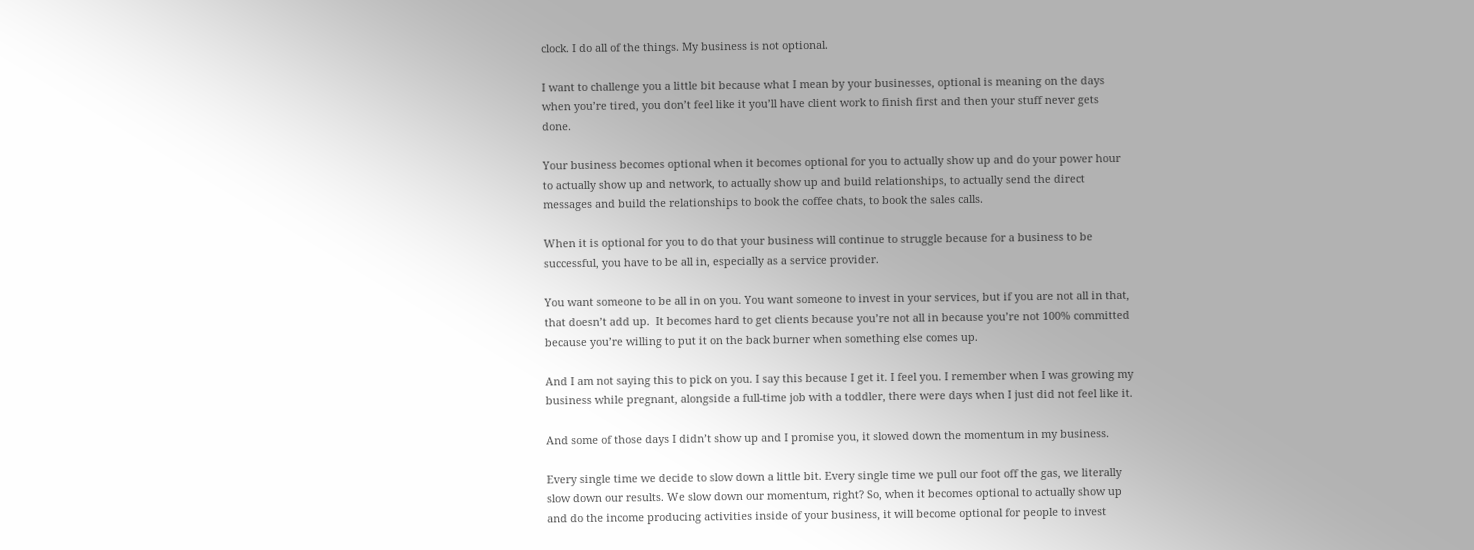clock. I do all of the things. My business is not optional.

I want to challenge you a little bit because what I mean by your businesses, optional is meaning on the days when you’re tired, you don’t feel like it you’ll have client work to finish first and then your stuff never gets done.

Your business becomes optional when it becomes optional for you to actually show up and do your power hour to actually show up and network, to actually show up and build relationships, to actually send the direct messages and build the relationships to book the coffee chats, to book the sales calls.

When it is optional for you to do that your business will continue to struggle because for a business to be successful, you have to be all in, especially as a service provider.

You want someone to be all in on you. You want someone to invest in your services, but if you are not all in that, that doesn’t add up.  It becomes hard to get clients because you’re not all in because you’re not 100% committed because you’re willing to put it on the back burner when something else comes up.

And I am not saying this to pick on you. I say this because I get it. I feel you. I remember when I was growing my business while pregnant, alongside a full-time job with a toddler, there were days when I just did not feel like it.

And some of those days I didn’t show up and I promise you, it slowed down the momentum in my business.

Every single time we decide to slow down a little bit. Every single time we pull our foot off the gas, we literally slow down our results. We slow down our momentum, right? So, when it becomes optional to actually show up and do the income producing activities inside of your business, it will become optional for people to invest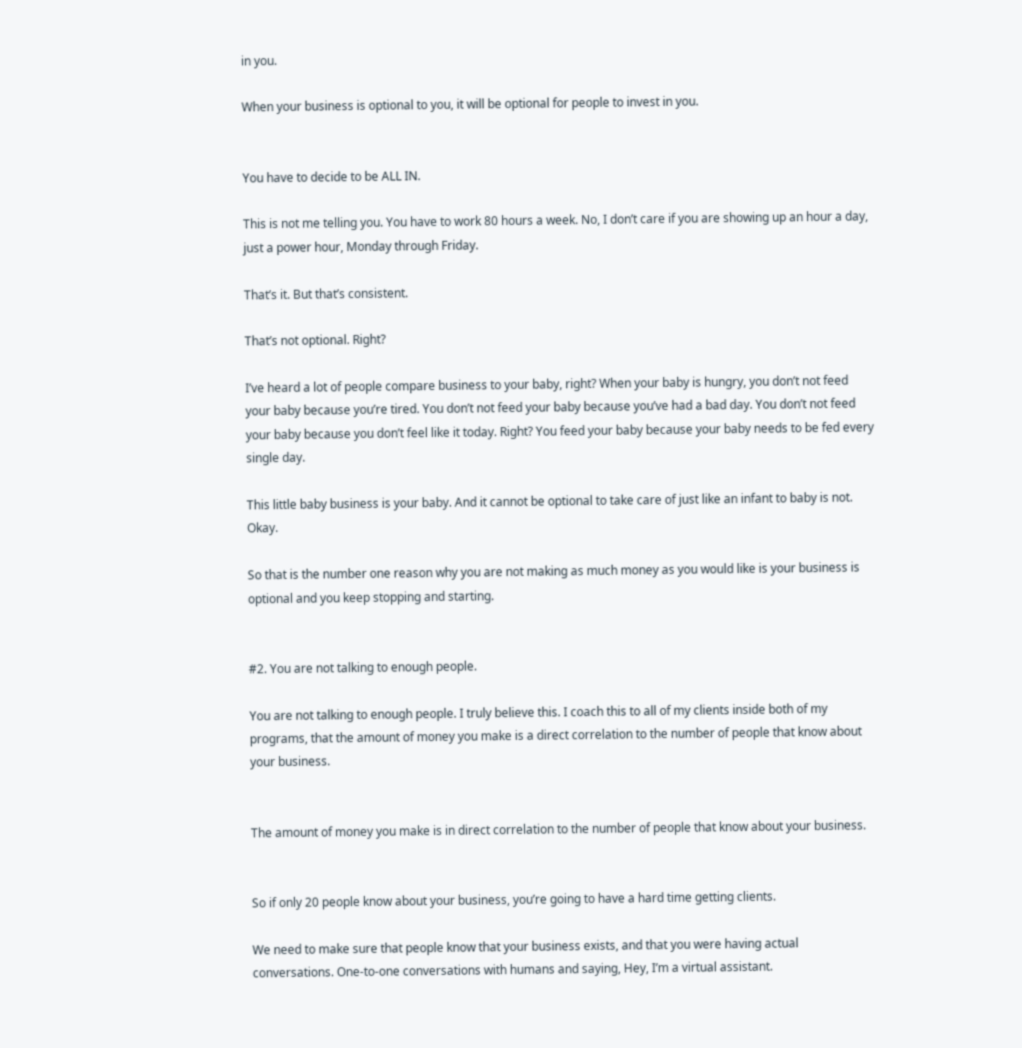in you.

When your business is optional to you, it will be optional for people to invest in you.


You have to decide to be ALL IN.

This is not me telling you. You have to work 80 hours a week. No, I don’t care if you are showing up an hour a day, just a power hour, Monday through Friday.

That’s it. But that’s consistent.

That’s not optional. Right?

I’ve heard a lot of people compare business to your baby, right? When your baby is hungry, you don’t not feed your baby because you’re tired. You don’t not feed your baby because you’ve had a bad day. You don’t not feed your baby because you don’t feel like it today. Right? You feed your baby because your baby needs to be fed every single day.

This little baby business is your baby. And it cannot be optional to take care of just like an infant to baby is not. Okay.

So that is the number one reason why you are not making as much money as you would like is your business is optional and you keep stopping and starting.


#2. You are not talking to enough people.

You are not talking to enough people. I truly believe this. I coach this to all of my clients inside both of my programs, that the amount of money you make is a direct correlation to the number of people that know about your business.


The amount of money you make is in direct correlation to the number of people that know about your business.


So if only 20 people know about your business, you’re going to have a hard time getting clients.

We need to make sure that people know that your business exists, and that you were having actual conversations. One-to-one conversations with humans and saying, Hey, I’m a virtual assistant.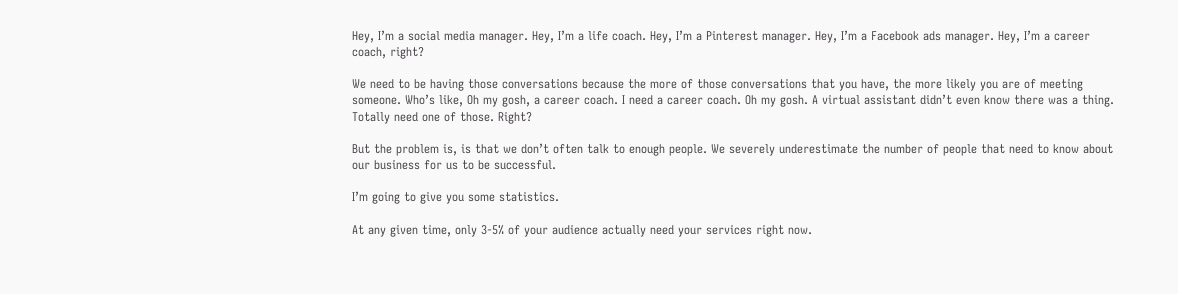Hey, I’m a social media manager. Hey, I’m a life coach. Hey, I’m a Pinterest manager. Hey, I’m a Facebook ads manager. Hey, I’m a career coach, right?

We need to be having those conversations because the more of those conversations that you have, the more likely you are of meeting someone. Who’s like, Oh my gosh, a career coach. I need a career coach. Oh my gosh. A virtual assistant didn’t even know there was a thing. Totally need one of those. Right?

But the problem is, is that we don’t often talk to enough people. We severely underestimate the number of people that need to know about our business for us to be successful.

I’m going to give you some statistics.

At any given time, only 3-5% of your audience actually need your services right now.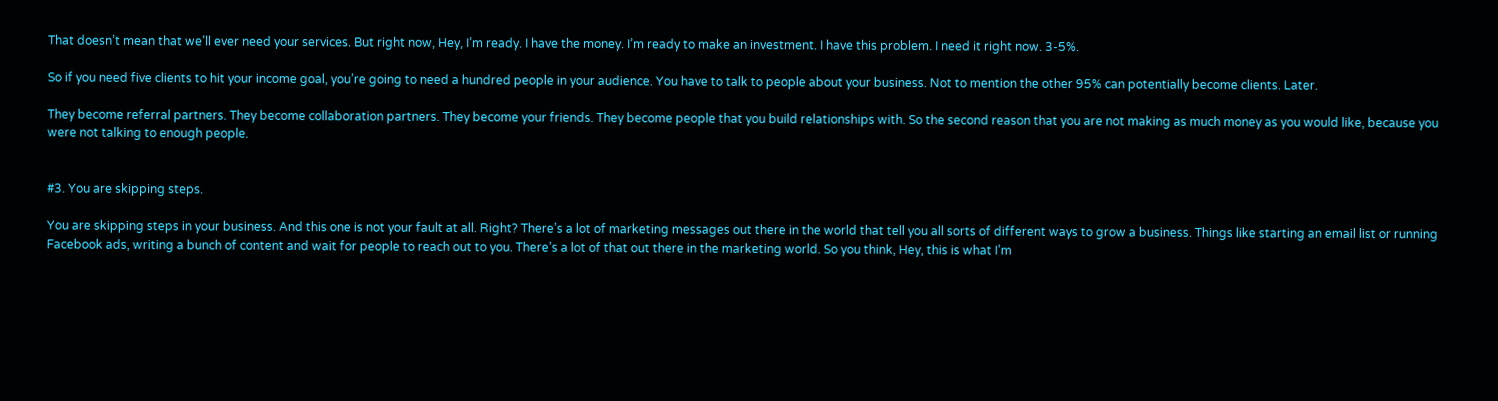That doesn’t mean that we’ll ever need your services. But right now, Hey, I’m ready. I have the money. I’m ready to make an investment. I have this problem. I need it right now. 3-5%.

So if you need five clients to hit your income goal, you’re going to need a hundred people in your audience. You have to talk to people about your business. Not to mention the other 95% can potentially become clients. Later.

They become referral partners. They become collaboration partners. They become your friends. They become people that you build relationships with. So the second reason that you are not making as much money as you would like, because you were not talking to enough people.


#3. You are skipping steps.

You are skipping steps in your business. And this one is not your fault at all. Right? There’s a lot of marketing messages out there in the world that tell you all sorts of different ways to grow a business. Things like starting an email list or running Facebook ads, writing a bunch of content and wait for people to reach out to you. There’s a lot of that out there in the marketing world. So you think, Hey, this is what I’m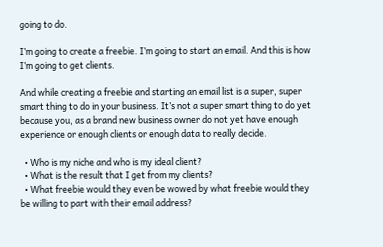going to do.

I’m going to create a freebie. I’m going to start an email. And this is how I’m going to get clients.

And while creating a freebie and starting an email list is a super, super smart thing to do in your business. It’s not a super smart thing to do yet because you, as a brand new business owner do not yet have enough experience or enough clients or enough data to really decide.

  • Who is my niche and who is my ideal client?
  • What is the result that I get from my clients?
  • What freebie would they even be wowed by what freebie would they be willing to part with their email address?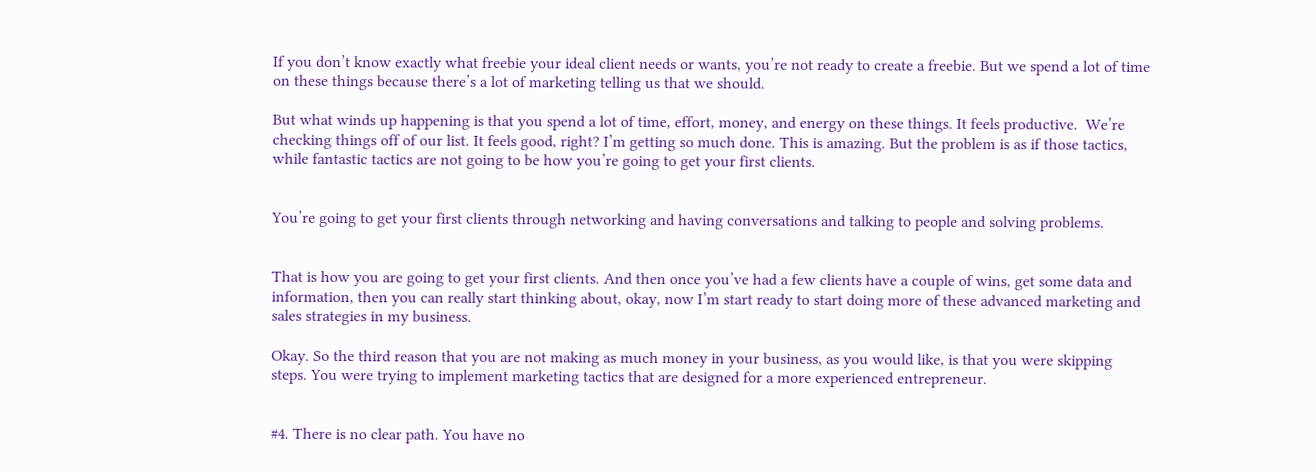If you don’t know exactly what freebie your ideal client needs or wants, you’re not ready to create a freebie. But we spend a lot of time on these things because there’s a lot of marketing telling us that we should.

But what winds up happening is that you spend a lot of time, effort, money, and energy on these things. It feels productive.  We’re checking things off of our list. It feels good, right? I’m getting so much done. This is amazing. But the problem is as if those tactics, while fantastic tactics are not going to be how you’re going to get your first clients.


You’re going to get your first clients through networking and having conversations and talking to people and solving problems.


That is how you are going to get your first clients. And then once you’ve had a few clients have a couple of wins, get some data and information, then you can really start thinking about, okay, now I’m start ready to start doing more of these advanced marketing and sales strategies in my business.

Okay. So the third reason that you are not making as much money in your business, as you would like, is that you were skipping steps. You were trying to implement marketing tactics that are designed for a more experienced entrepreneur.


#4. There is no clear path. You have no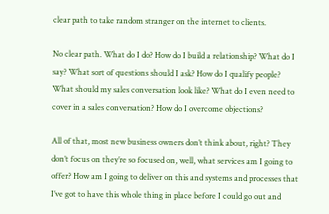clear path to take random stranger on the internet to clients.

No clear path. What do I do? How do I build a relationship? What do I say? What sort of questions should I ask? How do I qualify people? What should my sales conversation look like? What do I even need to cover in a sales conversation? How do I overcome objections?

All of that, most new business owners don’t think about, right? They don’t focus on they’re so focused on, well, what services am I going to offer? How am I going to deliver on this and systems and processes that I’ve got to have this whole thing in place before I could go out and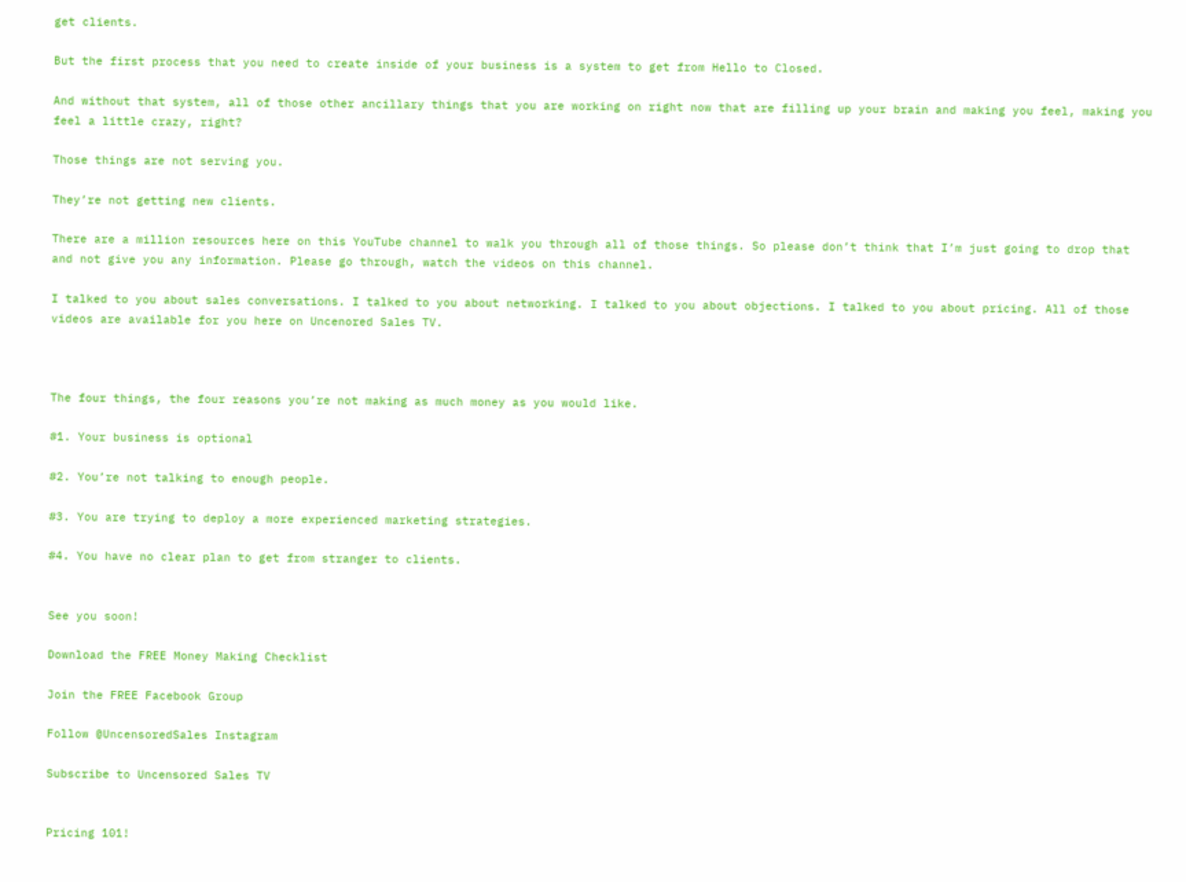get clients.

But the first process that you need to create inside of your business is a system to get from Hello to Closed.

And without that system, all of those other ancillary things that you are working on right now that are filling up your brain and making you feel, making you feel a little crazy, right?

Those things are not serving you.

They’re not getting new clients.

There are a million resources here on this YouTube channel to walk you through all of those things. So please don’t think that I’m just going to drop that and not give you any information. Please go through, watch the videos on this channel.

I talked to you about sales conversations. I talked to you about networking. I talked to you about objections. I talked to you about pricing. All of those videos are available for you here on Uncenored Sales TV.



The four things, the four reasons you’re not making as much money as you would like.

#1. Your business is optional

#2. You’re not talking to enough people.

#3. You are trying to deploy a more experienced marketing strategies.

#4. You have no clear plan to get from stranger to clients.


See you soon!

Download the FREE Money Making Checklist

Join the FREE Facebook Group

Follow @UncensoredSales Instagram

Subscribe to Uncensored Sales TV


Pricing 101!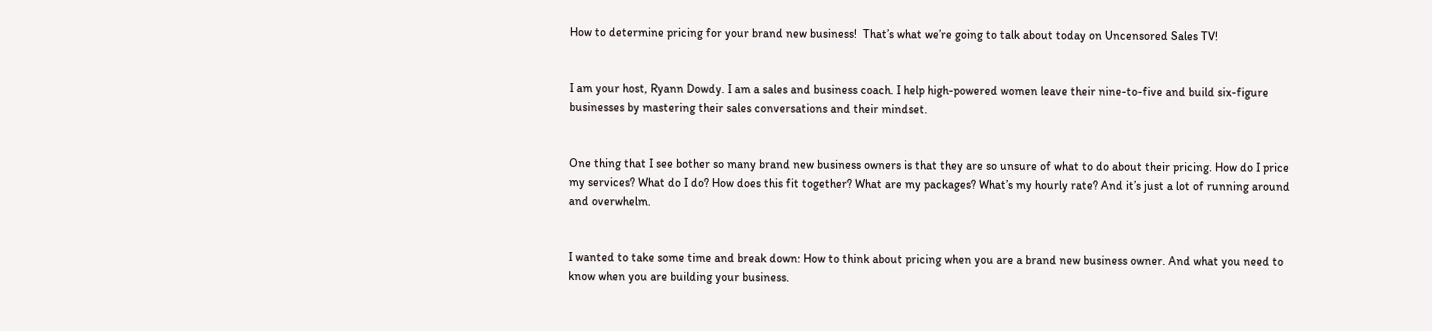How to determine pricing for your brand new business!  That’s what we’re going to talk about today on Uncensored Sales TV!


I am your host, Ryann Dowdy. I am a sales and business coach. I help high-powered women leave their nine-to-five and build six-figure businesses by mastering their sales conversations and their mindset.


One thing that I see bother so many brand new business owners is that they are so unsure of what to do about their pricing. How do I price my services? What do I do? How does this fit together? What are my packages? What’s my hourly rate? And it’s just a lot of running around and overwhelm.


I wanted to take some time and break down: How to think about pricing when you are a brand new business owner. And what you need to know when you are building your business.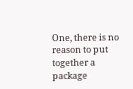One, there is no reason to put together a package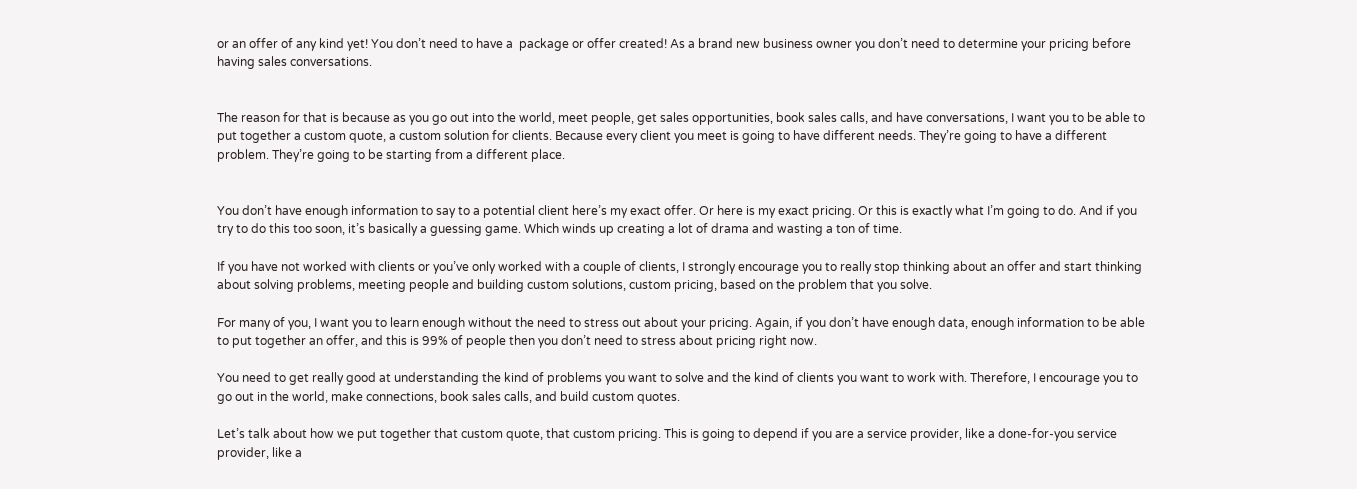or an offer of any kind yet! You don’t need to have a  package or offer created! As a brand new business owner you don’t need to determine your pricing before having sales conversations.


The reason for that is because as you go out into the world, meet people, get sales opportunities, book sales calls, and have conversations, I want you to be able to put together a custom quote, a custom solution for clients. Because every client you meet is going to have different needs. They’re going to have a different problem. They’re going to be starting from a different place.


You don’t have enough information to say to a potential client here’s my exact offer. Or here is my exact pricing. Or this is exactly what I’m going to do. And if you try to do this too soon, it’s basically a guessing game. Which winds up creating a lot of drama and wasting a ton of time.

If you have not worked with clients or you’ve only worked with a couple of clients, I strongly encourage you to really stop thinking about an offer and start thinking about solving problems, meeting people and building custom solutions, custom pricing, based on the problem that you solve.

For many of you, I want you to learn enough without the need to stress out about your pricing. Again, if you don’t have enough data, enough information to be able to put together an offer, and this is 99% of people then you don’t need to stress about pricing right now.

You need to get really good at understanding the kind of problems you want to solve and the kind of clients you want to work with. Therefore, I encourage you to go out in the world, make connections, book sales calls, and build custom quotes.

Let’s talk about how we put together that custom quote, that custom pricing. This is going to depend if you are a service provider, like a done-for-you service provider, like a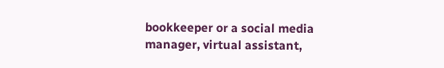bookkeeper or a social media manager, virtual assistant,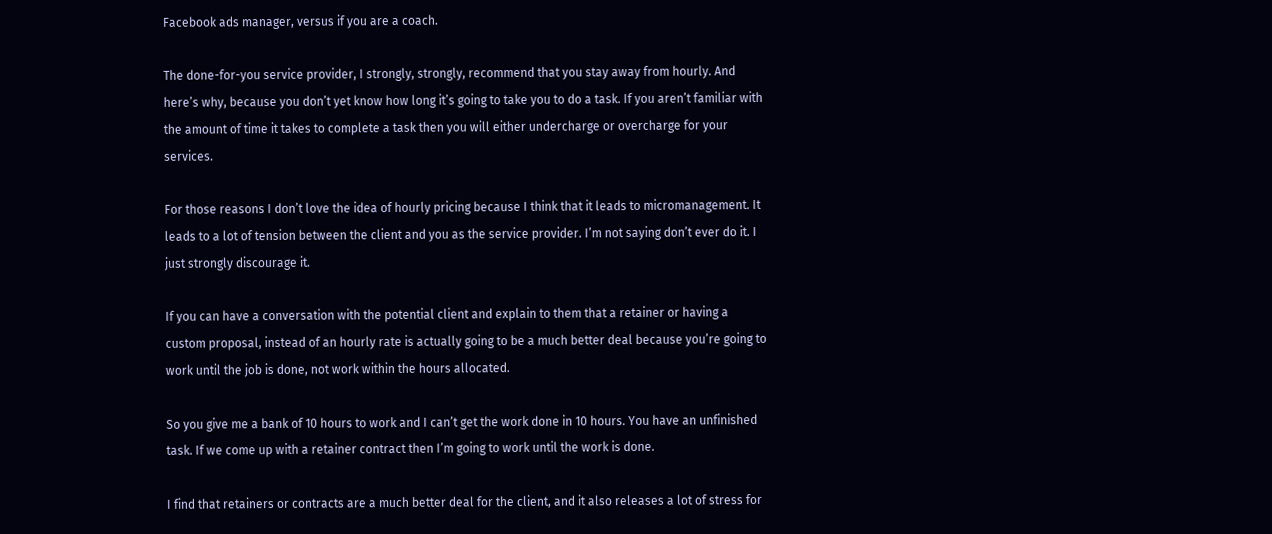Facebook ads manager, versus if you are a coach.

The done-for-you service provider, I strongly, strongly, recommend that you stay away from hourly. And here’s why, because you don’t yet know how long it’s going to take you to do a task. If you aren’t familiar with the amount of time it takes to complete a task then you will either undercharge or overcharge for your services.

For those reasons I don’t love the idea of hourly pricing because I think that it leads to micromanagement. It leads to a lot of tension between the client and you as the service provider. I’m not saying don’t ever do it. I just strongly discourage it.

If you can have a conversation with the potential client and explain to them that a retainer or having a custom proposal, instead of an hourly rate is actually going to be a much better deal because you’re going to work until the job is done, not work within the hours allocated.

So you give me a bank of 10 hours to work and I can’t get the work done in 10 hours. You have an unfinished task. If we come up with a retainer contract then I’m going to work until the work is done.

I find that retainers or contracts are a much better deal for the client, and it also releases a lot of stress for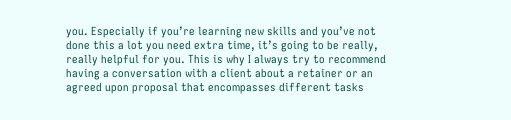you. Especially if you’re learning new skills and you’ve not done this a lot you need extra time, it’s going to be really, really helpful for you. This is why I always try to recommend having a conversation with a client about a retainer or an agreed upon proposal that encompasses different tasks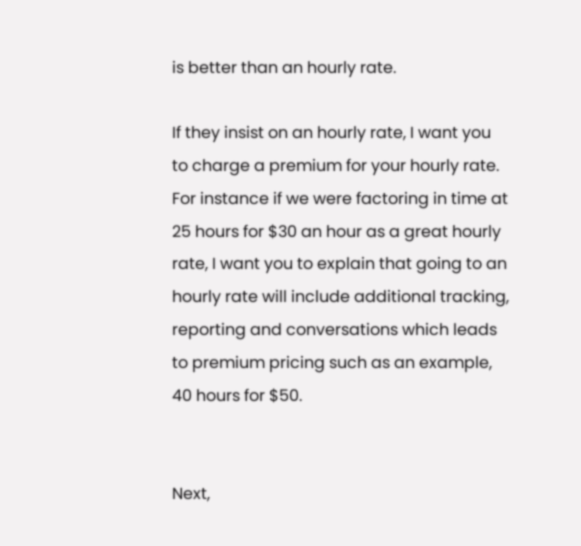is better than an hourly rate.

If they insist on an hourly rate, I want you to charge a premium for your hourly rate. For instance if we were factoring in time at 25 hours for $30 an hour as a great hourly rate, I want you to explain that going to an hourly rate will include additional tracking, reporting and conversations which leads to premium pricing such as an example, 40 hours for $50.


Next,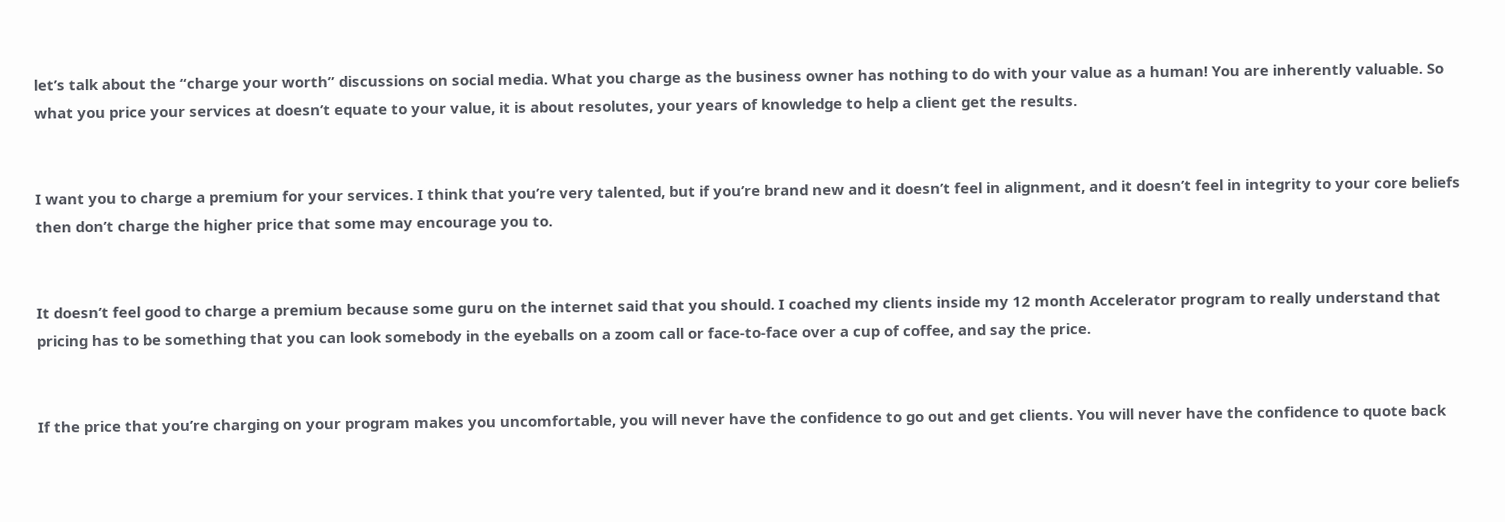let’s talk about the “charge your worth” discussions on social media. What you charge as the business owner has nothing to do with your value as a human! You are inherently valuable. So what you price your services at doesn’t equate to your value, it is about resolutes, your years of knowledge to help a client get the results.


I want you to charge a premium for your services. I think that you’re very talented, but if you’re brand new and it doesn’t feel in alignment, and it doesn’t feel in integrity to your core beliefs then don’t charge the higher price that some may encourage you to.


It doesn’t feel good to charge a premium because some guru on the internet said that you should. I coached my clients inside my 12 month Accelerator program to really understand that pricing has to be something that you can look somebody in the eyeballs on a zoom call or face-to-face over a cup of coffee, and say the price.


If the price that you’re charging on your program makes you uncomfortable, you will never have the confidence to go out and get clients. You will never have the confidence to quote back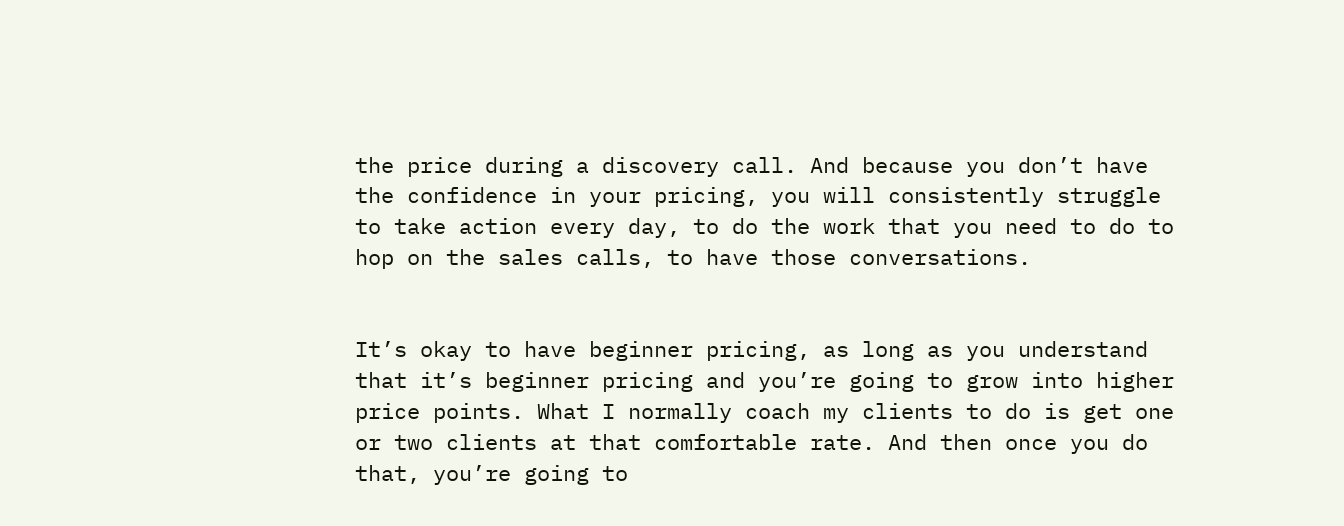the price during a discovery call. And because you don’t have the confidence in your pricing, you will consistently struggle to take action every day, to do the work that you need to do to hop on the sales calls, to have those conversations.


It’s okay to have beginner pricing, as long as you understand that it’s beginner pricing and you’re going to grow into higher price points. What I normally coach my clients to do is get one or two clients at that comfortable rate. And then once you do that, you’re going to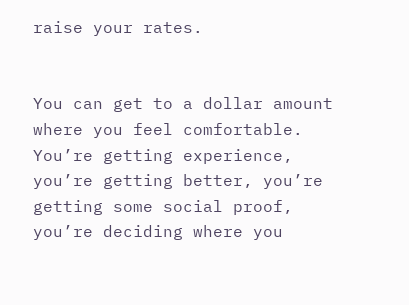raise your rates.


You can get to a dollar amount where you feel comfortable. You’re getting experience, you’re getting better, you’re getting some social proof, you’re deciding where you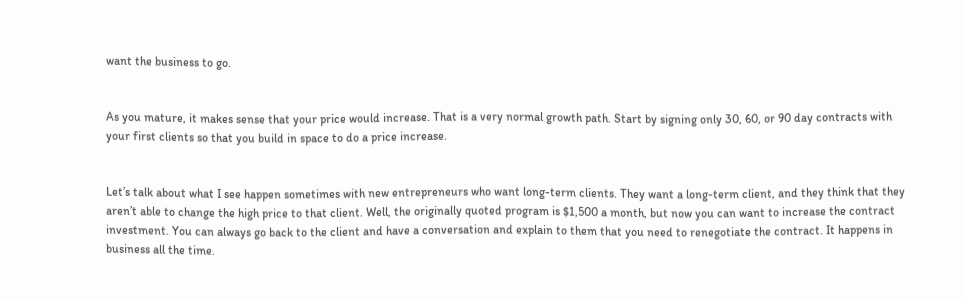want the business to go.


As you mature, it makes sense that your price would increase. That is a very normal growth path. Start by signing only 30, 60, or 90 day contracts with your first clients so that you build in space to do a price increase.


Let’s talk about what I see happen sometimes with new entrepreneurs who want long-term clients. They want a long-term client, and they think that they aren’t able to change the high price to that client. Well, the originally quoted program is $1,500 a month, but now you can want to increase the contract investment. You can always go back to the client and have a conversation and explain to them that you need to renegotiate the contract. It happens in business all the time.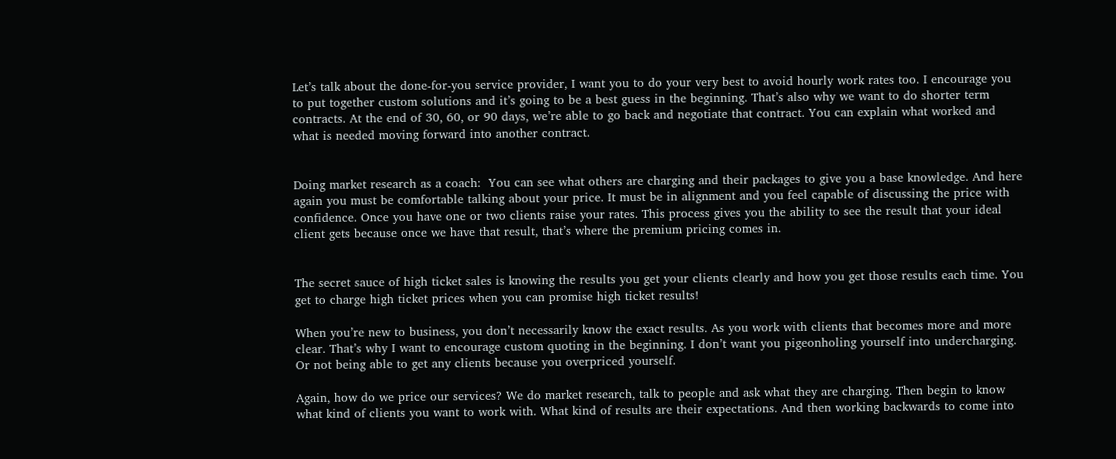Let’s talk about the done-for-you service provider, I want you to do your very best to avoid hourly work rates too. I encourage you to put together custom solutions and it’s going to be a best guess in the beginning. That’s also why we want to do shorter term contracts. At the end of 30, 60, or 90 days, we’re able to go back and negotiate that contract. You can explain what worked and what is needed moving forward into another contract.


Doing market research as a coach:  You can see what others are charging and their packages to give you a base knowledge. And here again you must be comfortable talking about your price. It must be in alignment and you feel capable of discussing the price with confidence. Once you have one or two clients raise your rates. This process gives you the ability to see the result that your ideal client gets because once we have that result, that’s where the premium pricing comes in.


The secret sauce of high ticket sales is knowing the results you get your clients clearly and how you get those results each time. You get to charge high ticket prices when you can promise high ticket results!

When you’re new to business, you don’t necessarily know the exact results. As you work with clients that becomes more and more clear. That’s why I want to encourage custom quoting in the beginning. I don’t want you pigeonholing yourself into undercharging. Or not being able to get any clients because you overpriced yourself.

Again, how do we price our services? We do market research, talk to people and ask what they are charging. Then begin to know what kind of clients you want to work with. What kind of results are their expectations. And then working backwards to come into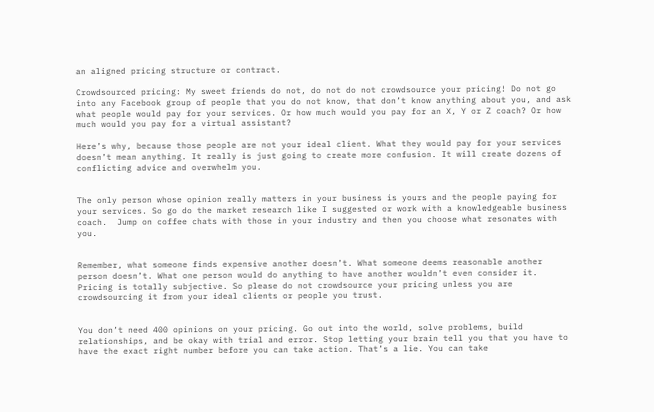an aligned pricing structure or contract.

Crowdsourced pricing: My sweet friends do not, do not do not crowdsource your pricing! Do not go into any Facebook group of people that you do not know, that don’t know anything about you, and ask what people would pay for your services. Or how much would you pay for an X, Y or Z coach? Or how much would you pay for a virtual assistant?

Here’s why, because those people are not your ideal client. What they would pay for your services doesn’t mean anything. It really is just going to create more confusion. It will create dozens of conflicting advice and overwhelm you.


The only person whose opinion really matters in your business is yours and the people paying for your services. So go do the market research like I suggested or work with a knowledgeable business coach.  Jump on coffee chats with those in your industry and then you choose what resonates with you.


Remember, what someone finds expensive another doesn’t. What someone deems reasonable another person doesn’t. What one person would do anything to have another wouldn’t even consider it. Pricing is totally subjective. So please do not crowdsource your pricing unless you are crowdsourcing it from your ideal clients or people you trust.


You don’t need 400 opinions on your pricing. Go out into the world, solve problems, build relationships, and be okay with trial and error. Stop letting your brain tell you that you have to have the exact right number before you can take action. That’s a lie. You can take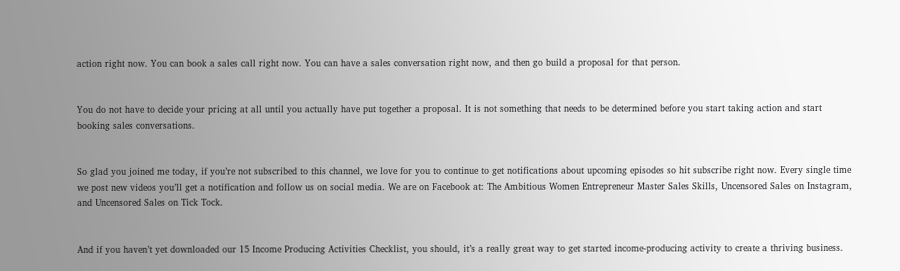action right now. You can book a sales call right now. You can have a sales conversation right now, and then go build a proposal for that person.


You do not have to decide your pricing at all until you actually have put together a proposal. It is not something that needs to be determined before you start taking action and start booking sales conversations.


So glad you joined me today, if you’re not subscribed to this channel, we love for you to continue to get notifications about upcoming episodes so hit subscribe right now. Every single time we post new videos you’ll get a notification and follow us on social media. We are on Facebook at: The Ambitious Women Entrepreneur Master Sales Skills, Uncensored Sales on Instagram, and Uncensored Sales on Tick Tock.


And if you haven’t yet downloaded our 15 Income Producing Activities Checklist, you should, it’s a really great way to get started income-producing activity to create a thriving business.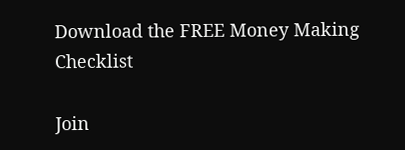Download the FREE Money Making Checklist

Join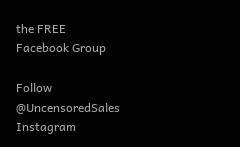the FREE Facebook Group

Follow @UncensoredSales Instagram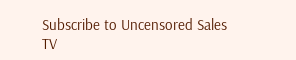Subscribe to Uncensored Sales TV